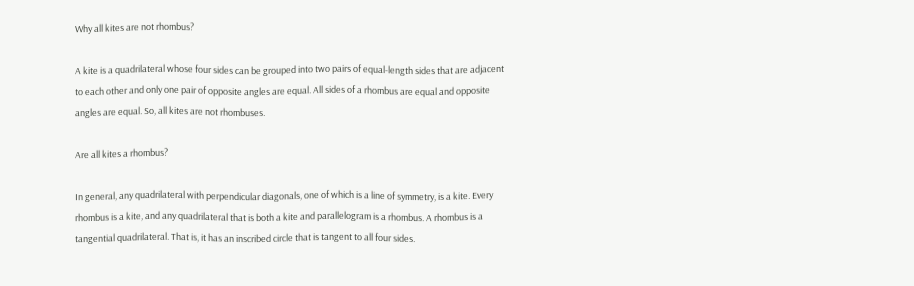Why all kites are not rhombus?

A kite is a quadrilateral whose four sides can be grouped into two pairs of equal-length sides that are adjacent to each other and only one pair of opposite angles are equal. All sides of a rhombus are equal and opposite angles are equal. So, all kites are not rhombuses.

Are all kites a rhombus?

In general, any quadrilateral with perpendicular diagonals, one of which is a line of symmetry, is a kite. Every rhombus is a kite, and any quadrilateral that is both a kite and parallelogram is a rhombus. A rhombus is a tangential quadrilateral. That is, it has an inscribed circle that is tangent to all four sides.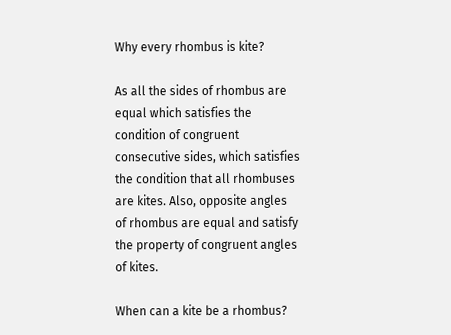Why every rhombus is kite?

As all the sides of rhombus are equal which satisfies the condition of congruent consecutive sides, which satisfies the condition that all rhombuses are kites. Also, opposite angles of rhombus are equal and satisfy the property of congruent angles of kites.

When can a kite be a rhombus?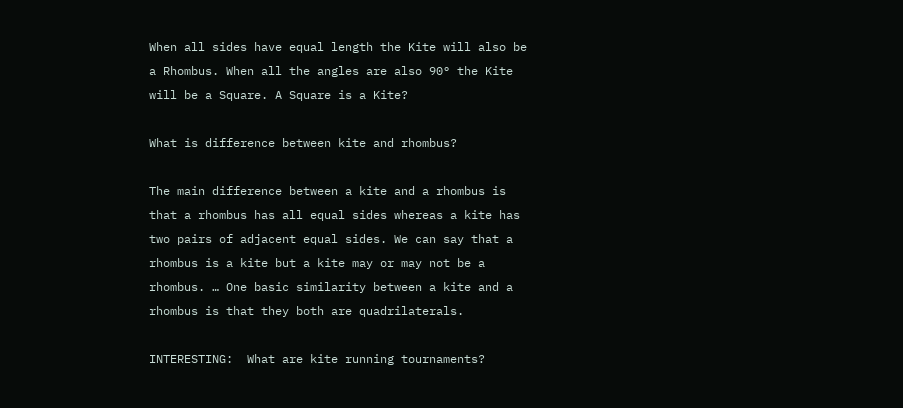When all sides have equal length the Kite will also be a Rhombus. When all the angles are also 90° the Kite will be a Square. A Square is a Kite?

What is difference between kite and rhombus?

The main difference between a kite and a rhombus is that a rhombus has all equal sides whereas a kite has two pairs of adjacent equal sides. We can say that a rhombus is a kite but a kite may or may not be a rhombus. … One basic similarity between a kite and a rhombus is that they both are quadrilaterals.

INTERESTING:  What are kite running tournaments?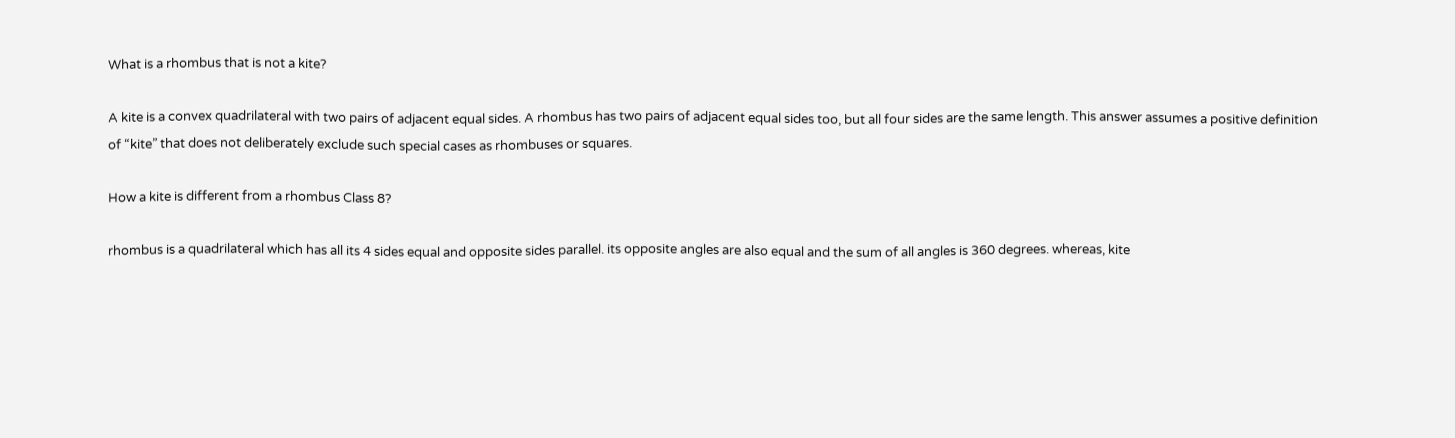What is a rhombus that is not a kite?

A kite is a convex quadrilateral with two pairs of adjacent equal sides. A rhombus has two pairs of adjacent equal sides too, but all four sides are the same length. This answer assumes a positive definition of “kite” that does not deliberately exclude such special cases as rhombuses or squares.

How a kite is different from a rhombus Class 8?

rhombus is a quadrilateral which has all its 4 sides equal and opposite sides parallel. its opposite angles are also equal and the sum of all angles is 360 degrees. whereas, kite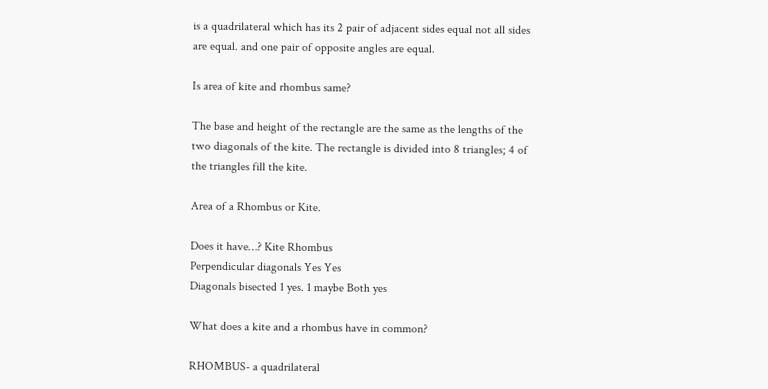is a quadrilateral which has its 2 pair of adjacent sides equal not all sides are equal. and one pair of opposite angles are equal.

Is area of kite and rhombus same?

The base and height of the rectangle are the same as the lengths of the two diagonals of the kite. The rectangle is divided into 8 triangles; 4 of the triangles fill the kite.

Area of a Rhombus or Kite.

Does it have…? Kite Rhombus
Perpendicular diagonals Yes Yes
Diagonals bisected 1 yes. 1 maybe Both yes

What does a kite and a rhombus have in common?

RHOMBUS- a quadrilateral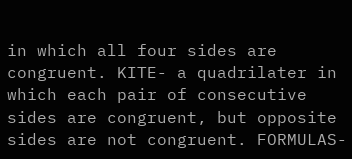in which all four sides are congruent. KITE- a quadrilater in which each pair of consecutive sides are congruent, but opposite sides are not congruent. FORMULAS-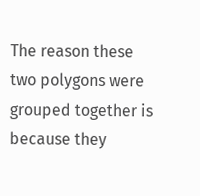The reason these two polygons were grouped together is because they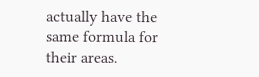actually have the same formula for their areas.